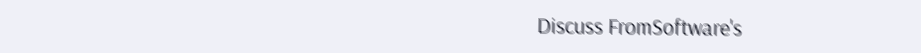Discuss FromSoftware's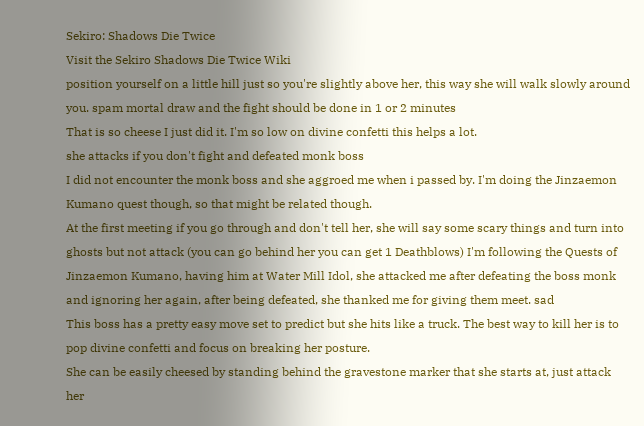Sekiro: Shadows Die Twice
Visit the Sekiro Shadows Die Twice Wiki
position yourself on a little hill just so you're slightly above her, this way she will walk slowly around you. spam mortal draw and the fight should be done in 1 or 2 minutes
That is so cheese I just did it. I'm so low on divine confetti this helps a lot.
she attacks if you don't fight and defeated monk boss
I did not encounter the monk boss and she aggroed me when i passed by. I'm doing the Jinzaemon Kumano quest though, so that might be related though.
At the first meeting if you go through and don't tell her, she will say some scary things and turn into ghosts but not attack (you can go behind her you can get 1 Deathblows) I'm following the Quests of Jinzaemon Kumano, having him at Water Mill Idol, she attacked me after defeating the boss monk and ignoring her again, after being defeated, she thanked me for giving them meet. sad
This boss has a pretty easy move set to predict but she hits like a truck. The best way to kill her is to pop divine confetti and focus on breaking her posture.
She can be easily cheesed by standing behind the gravestone marker that she starts at, just attack her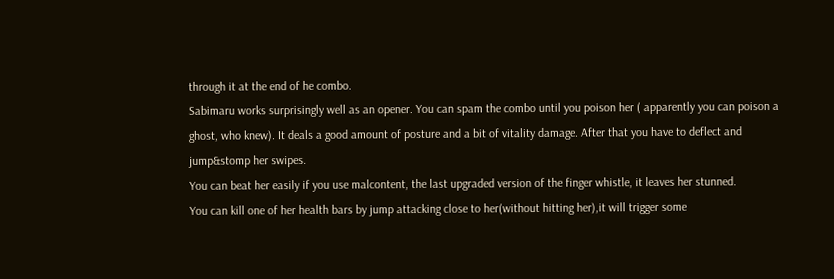through it at the end of he combo.
Sabimaru works surprisingly well as an opener. You can spam the combo until you poison her ( apparently you can poison a ghost, who knew). It deals a good amount of posture and a bit of vitality damage. After that you have to deflect and jump&stomp her swipes.
You can beat her easily if you use malcontent, the last upgraded version of the finger whistle, it leaves her stunned.
You can kill one of her health bars by jump attacking close to her(without hitting her),it will trigger some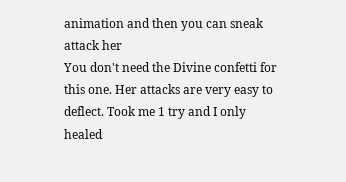animation and then you can sneak attack her
You don't need the Divine confetti for this one. Her attacks are very easy to deflect. Took me 1 try and I only healed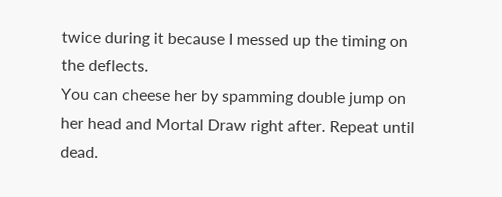twice during it because I messed up the timing on the deflects.
You can cheese her by spamming double jump on her head and Mortal Draw right after. Repeat until dead.